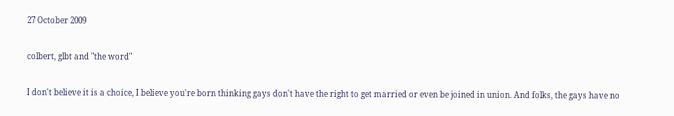27 October 2009

colbert, glbt and "the word"

I don't believe it is a choice, I believe you're born thinking gays don't have the right to get married or even be joined in union. And folks, the gays have no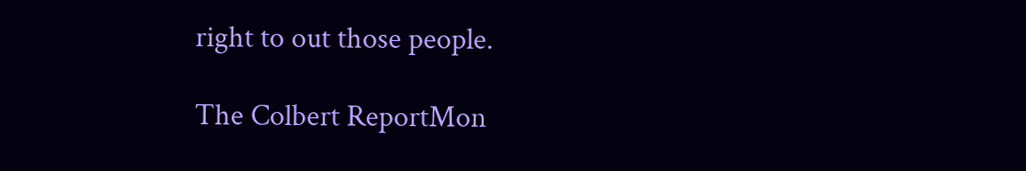right to out those people.

The Colbert ReportMon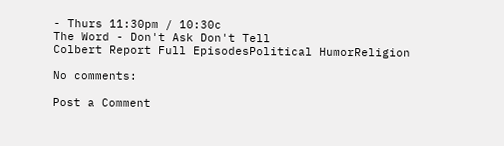- Thurs 11:30pm / 10:30c
The Word - Don't Ask Don't Tell
Colbert Report Full EpisodesPolitical HumorReligion

No comments:

Post a Comment